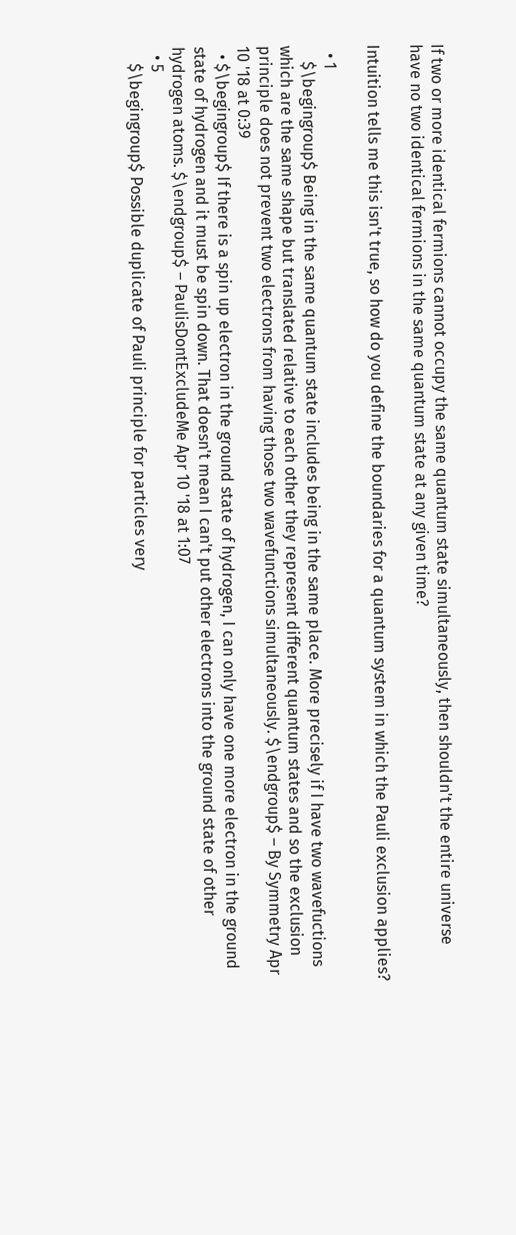If two or more identical fermions cannot occupy the same quantum state simultaneously, then shouldn't the entire universe have no two identical fermions in the same quantum state at any given time?

Intuition tells me this isn't true, so how do you define the boundaries for a quantum system in which the Pauli exclusion applies?

  • 1
    $\begingroup$ Being in the same quantum state includes being in the same place. More precisely if I have two wavefuctions which are the same shape but translated relative to each other they represent different quantum states and so the exclusion principle does not prevent two electrons from having those two wavefunctions simultaneously. $\endgroup$ – By Symmetry Apr 10 '18 at 0:39
  • $\begingroup$ If there is a spin up electron in the ground state of hydrogen, I can only have one more electron in the ground state of hydrogen and it must be spin down. That doesn't mean I can't put other electrons into the ground state of other hydrogen atoms. $\endgroup$ – PaulisDontExcludeMe Apr 10 '18 at 1:07
  • 5
    $\begingroup$ Possible duplicate of Pauli principle for particles very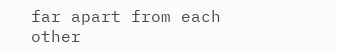far apart from each other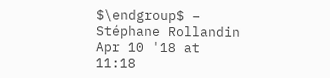$\endgroup$ – Stéphane Rollandin Apr 10 '18 at 11:18